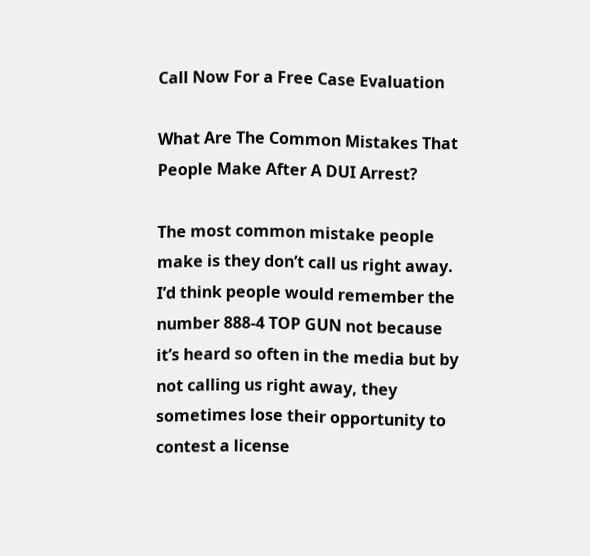Call Now For a Free Case Evaluation

What Are The Common Mistakes That People Make After A DUI Arrest?

The most common mistake people make is they don’t call us right away. I’d think people would remember the number 888-4 TOP GUN not because it’s heard so often in the media but by not calling us right away, they sometimes lose their opportunity to contest a license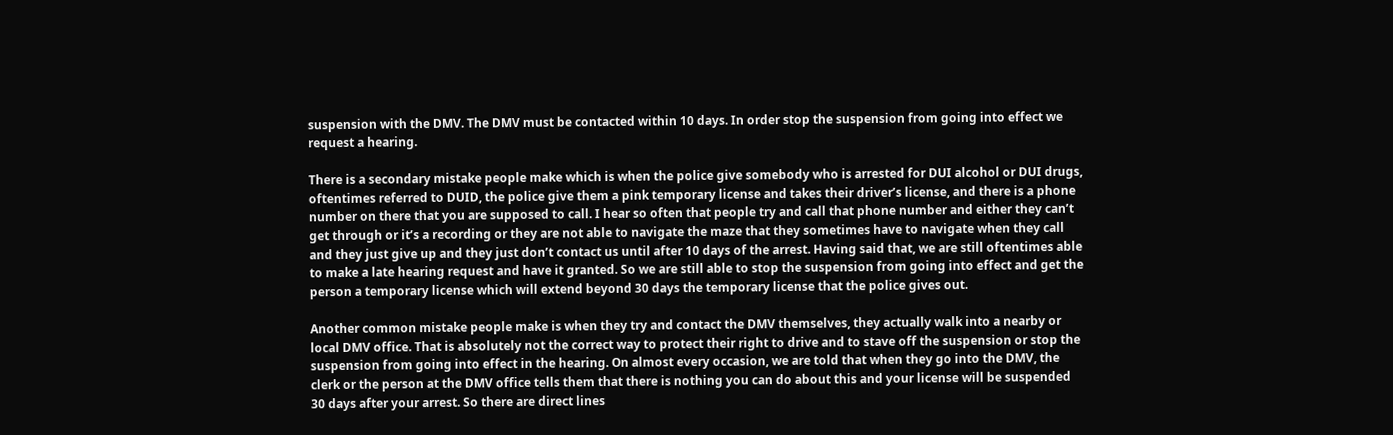suspension with the DMV. The DMV must be contacted within 10 days. In order stop the suspension from going into effect we request a hearing.

There is a secondary mistake people make which is when the police give somebody who is arrested for DUI alcohol or DUI drugs, oftentimes referred to DUID, the police give them a pink temporary license and takes their driver’s license, and there is a phone number on there that you are supposed to call. I hear so often that people try and call that phone number and either they can’t get through or it’s a recording or they are not able to navigate the maze that they sometimes have to navigate when they call and they just give up and they just don’t contact us until after 10 days of the arrest. Having said that, we are still oftentimes able to make a late hearing request and have it granted. So we are still able to stop the suspension from going into effect and get the person a temporary license which will extend beyond 30 days the temporary license that the police gives out.

Another common mistake people make is when they try and contact the DMV themselves, they actually walk into a nearby or local DMV office. That is absolutely not the correct way to protect their right to drive and to stave off the suspension or stop the suspension from going into effect in the hearing. On almost every occasion, we are told that when they go into the DMV, the clerk or the person at the DMV office tells them that there is nothing you can do about this and your license will be suspended 30 days after your arrest. So there are direct lines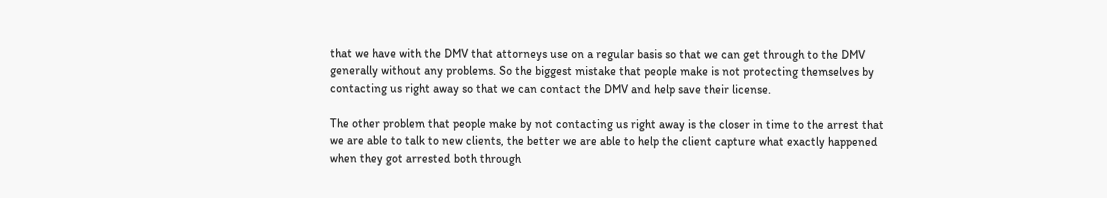that we have with the DMV that attorneys use on a regular basis so that we can get through to the DMV generally without any problems. So the biggest mistake that people make is not protecting themselves by contacting us right away so that we can contact the DMV and help save their license.

The other problem that people make by not contacting us right away is the closer in time to the arrest that we are able to talk to new clients, the better we are able to help the client capture what exactly happened when they got arrested both through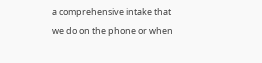a comprehensive intake that we do on the phone or when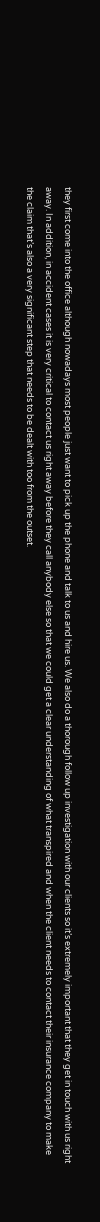they first come into the office although nowadays most people just want to pick up the phone and talk to us and hire us. We also do a thorough follow up investigation with our clients so it’s extremely important that they get in touch with us right away. In addition, in accident cases it is very critical to contact us right away before they call anybody else so that we could get a clear understanding of what transpired and when the client needs to contact their insurance company to make the claim that’s also a very significant step that needs to be dealt with too from the outset.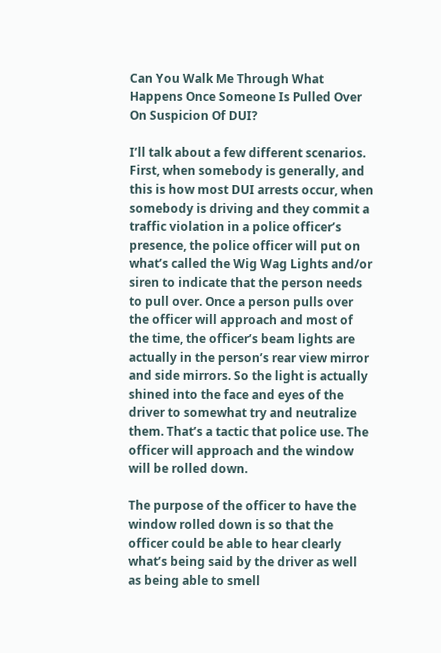Can You Walk Me Through What Happens Once Someone Is Pulled Over On Suspicion Of DUI?

I’ll talk about a few different scenarios. First, when somebody is generally, and this is how most DUI arrests occur, when somebody is driving and they commit a traffic violation in a police officer’s presence, the police officer will put on what’s called the Wig Wag Lights and/or siren to indicate that the person needs to pull over. Once a person pulls over the officer will approach and most of the time, the officer’s beam lights are actually in the person’s rear view mirror and side mirrors. So the light is actually shined into the face and eyes of the driver to somewhat try and neutralize them. That’s a tactic that police use. The officer will approach and the window will be rolled down.

The purpose of the officer to have the window rolled down is so that the officer could be able to hear clearly what’s being said by the driver as well as being able to smell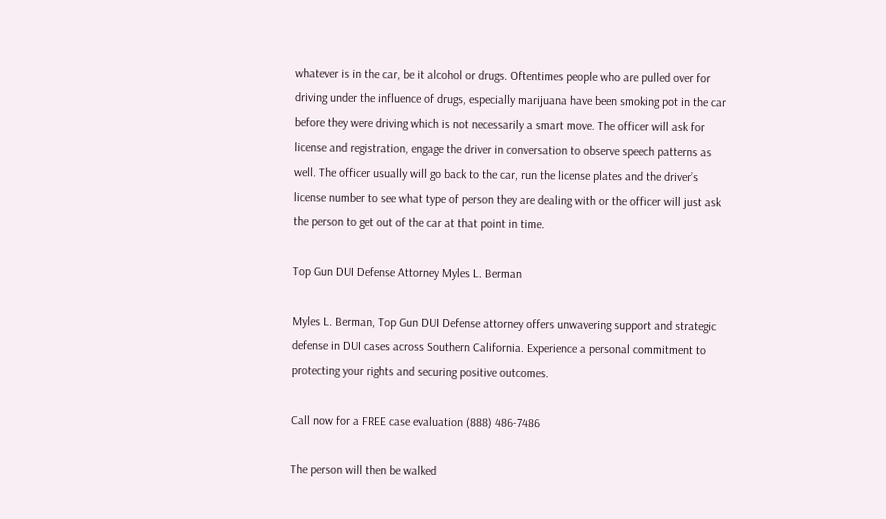whatever is in the car, be it alcohol or drugs. Oftentimes people who are pulled over for driving under the influence of drugs, especially marijuana have been smoking pot in the car before they were driving which is not necessarily a smart move. The officer will ask for license and registration, engage the driver in conversation to observe speech patterns as well. The officer usually will go back to the car, run the license plates and the driver’s license number to see what type of person they are dealing with or the officer will just ask the person to get out of the car at that point in time.

Top Gun DUI Defense Attorney Myles L. Berman

Myles L. Berman, Top Gun DUI Defense attorney offers unwavering support and strategic defense in DUI cases across Southern California. Experience a personal commitment to protecting your rights and securing positive outcomes.

Call now for a FREE case evaluation (888) 486-7486

The person will then be walked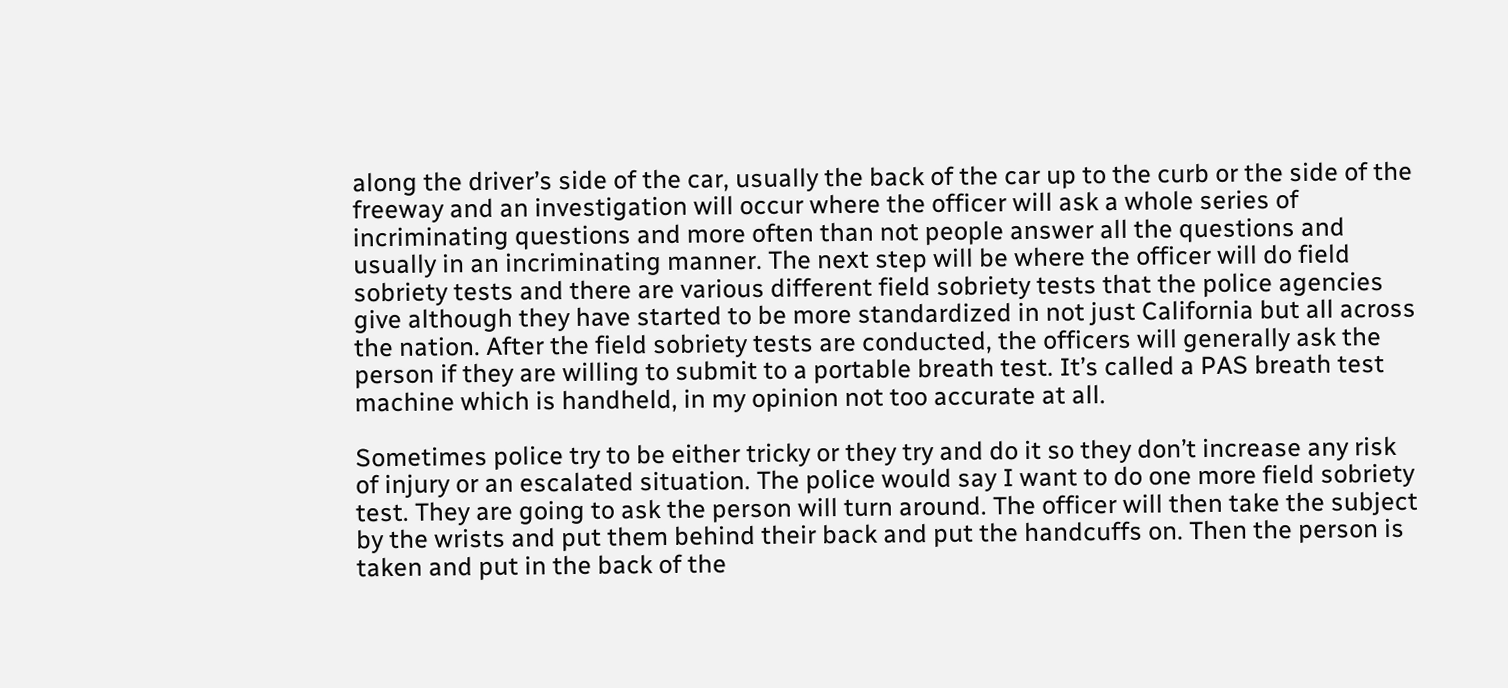along the driver’s side of the car, usually the back of the car up to the curb or the side of the freeway and an investigation will occur where the officer will ask a whole series of incriminating questions and more often than not people answer all the questions and usually in an incriminating manner. The next step will be where the officer will do field sobriety tests and there are various different field sobriety tests that the police agencies give although they have started to be more standardized in not just California but all across the nation. After the field sobriety tests are conducted, the officers will generally ask the person if they are willing to submit to a portable breath test. It’s called a PAS breath test machine which is handheld, in my opinion not too accurate at all.

Sometimes police try to be either tricky or they try and do it so they don’t increase any risk of injury or an escalated situation. The police would say I want to do one more field sobriety test. They are going to ask the person will turn around. The officer will then take the subject by the wrists and put them behind their back and put the handcuffs on. Then the person is taken and put in the back of the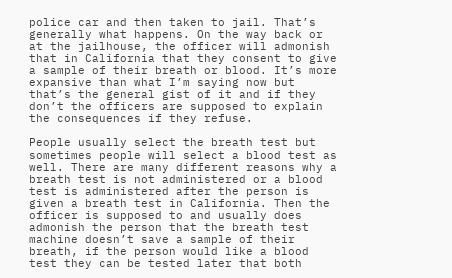police car and then taken to jail. That’s generally what happens. On the way back or at the jailhouse, the officer will admonish that in California that they consent to give a sample of their breath or blood. It’s more expansive than what I’m saying now but that’s the general gist of it and if they don’t the officers are supposed to explain the consequences if they refuse.

People usually select the breath test but sometimes people will select a blood test as well. There are many different reasons why a breath test is not administered or a blood test is administered after the person is given a breath test in California. Then the officer is supposed to and usually does admonish the person that the breath test machine doesn’t save a sample of their breath, if the person would like a blood test they can be tested later that both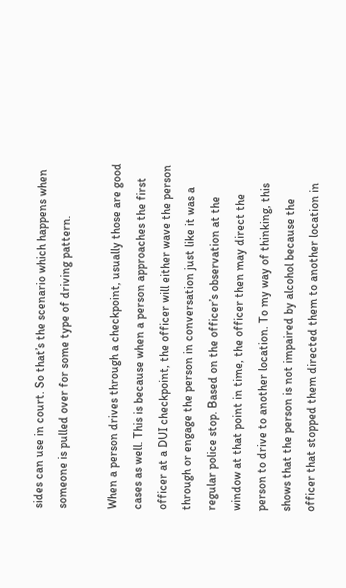sides can use in court. So that’s the scenario which happens when someone is pulled over for some type of driving pattern.

When a person drives through a checkpoint, usually those are good cases as well. This is because when a person approaches the first officer at a DUI checkpoint, the officer will either wave the person through or engage the person in conversation just like it was a regular police stop. Based on the officer’s observation at the window at that point in time, the officer then may direct the person to drive to another location. To my way of thinking, this shows that the person is not impaired by alcohol because the officer that stopped them directed them to another location in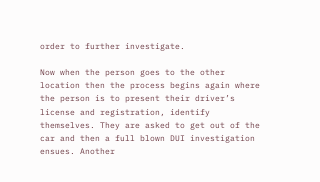order to further investigate.

Now when the person goes to the other location then the process begins again where the person is to present their driver’s license and registration, identify themselves. They are asked to get out of the car and then a full blown DUI investigation ensues. Another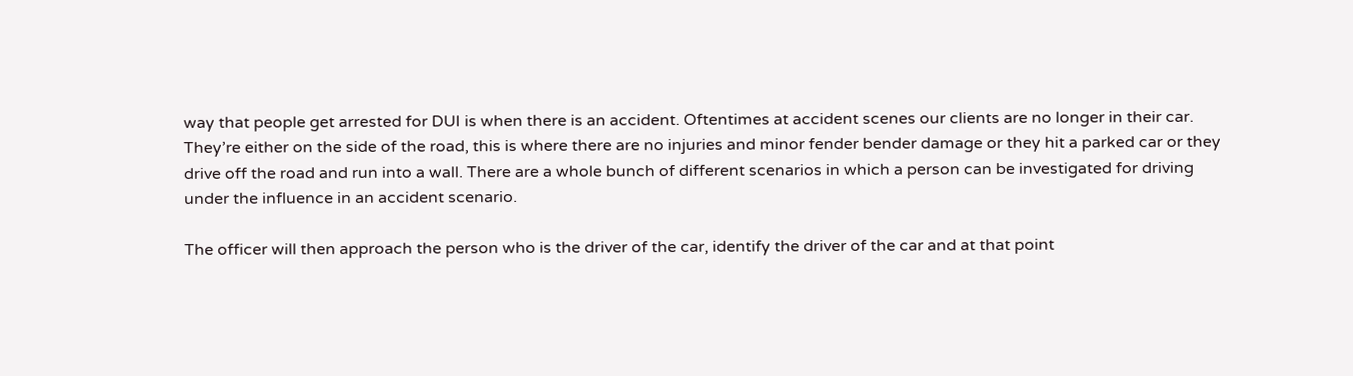way that people get arrested for DUI is when there is an accident. Oftentimes at accident scenes our clients are no longer in their car. They’re either on the side of the road, this is where there are no injuries and minor fender bender damage or they hit a parked car or they drive off the road and run into a wall. There are a whole bunch of different scenarios in which a person can be investigated for driving under the influence in an accident scenario.

The officer will then approach the person who is the driver of the car, identify the driver of the car and at that point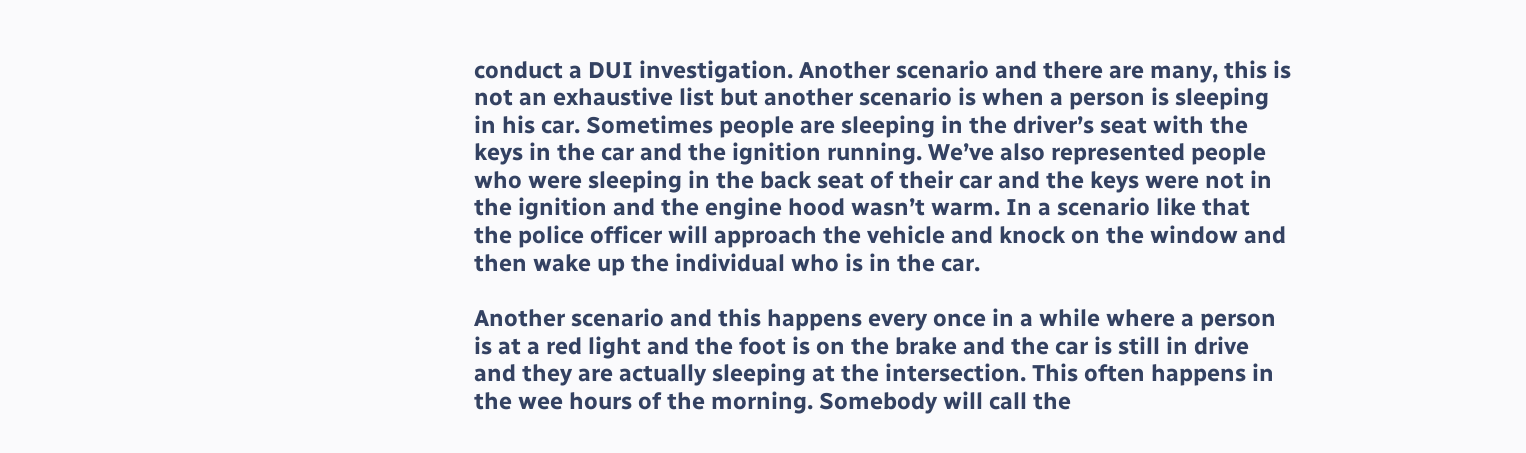conduct a DUI investigation. Another scenario and there are many, this is not an exhaustive list but another scenario is when a person is sleeping in his car. Sometimes people are sleeping in the driver’s seat with the keys in the car and the ignition running. We’ve also represented people who were sleeping in the back seat of their car and the keys were not in the ignition and the engine hood wasn’t warm. In a scenario like that the police officer will approach the vehicle and knock on the window and then wake up the individual who is in the car.

Another scenario and this happens every once in a while where a person is at a red light and the foot is on the brake and the car is still in drive and they are actually sleeping at the intersection. This often happens in the wee hours of the morning. Somebody will call the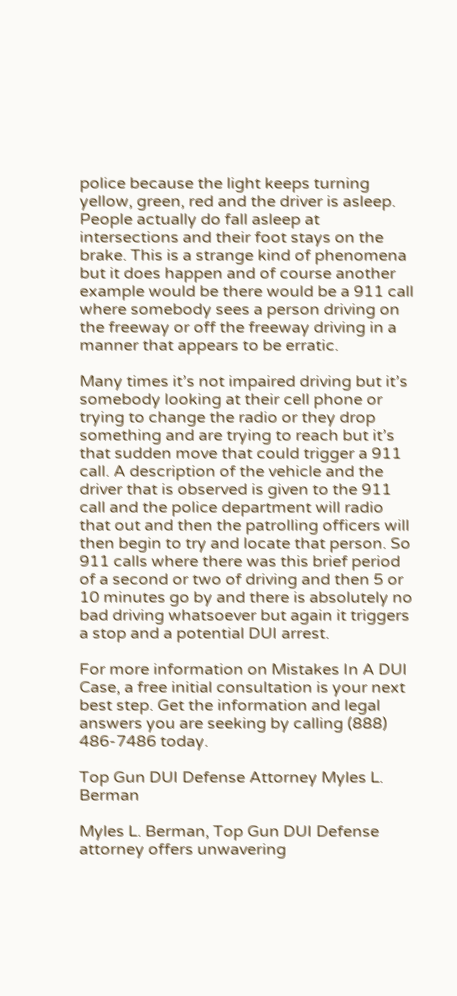police because the light keeps turning yellow, green, red and the driver is asleep. People actually do fall asleep at intersections and their foot stays on the brake. This is a strange kind of phenomena but it does happen and of course another example would be there would be a 911 call where somebody sees a person driving on the freeway or off the freeway driving in a manner that appears to be erratic.

Many times it’s not impaired driving but it’s somebody looking at their cell phone or trying to change the radio or they drop something and are trying to reach but it’s that sudden move that could trigger a 911 call. A description of the vehicle and the driver that is observed is given to the 911 call and the police department will radio that out and then the patrolling officers will then begin to try and locate that person. So 911 calls where there was this brief period of a second or two of driving and then 5 or 10 minutes go by and there is absolutely no bad driving whatsoever but again it triggers a stop and a potential DUI arrest.

For more information on Mistakes In A DUI Case, a free initial consultation is your next best step. Get the information and legal answers you are seeking by calling (888) 486-7486 today.

Top Gun DUI Defense Attorney Myles L. Berman

Myles L. Berman, Top Gun DUI Defense attorney offers unwavering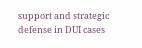support and strategic defense in DUI cases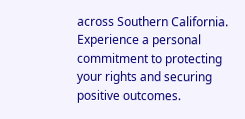across Southern California. Experience a personal commitment to protecting your rights and securing positive outcomes.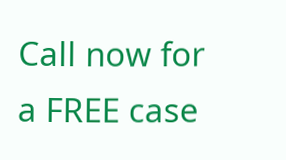Call now for a FREE case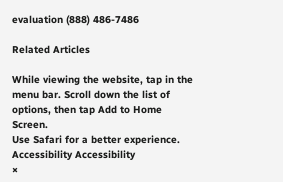evaluation (888) 486-7486

Related Articles

While viewing the website, tap in the menu bar. Scroll down the list of options, then tap Add to Home Screen.
Use Safari for a better experience.
Accessibility Accessibility
×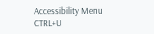Accessibility Menu CTRL+U